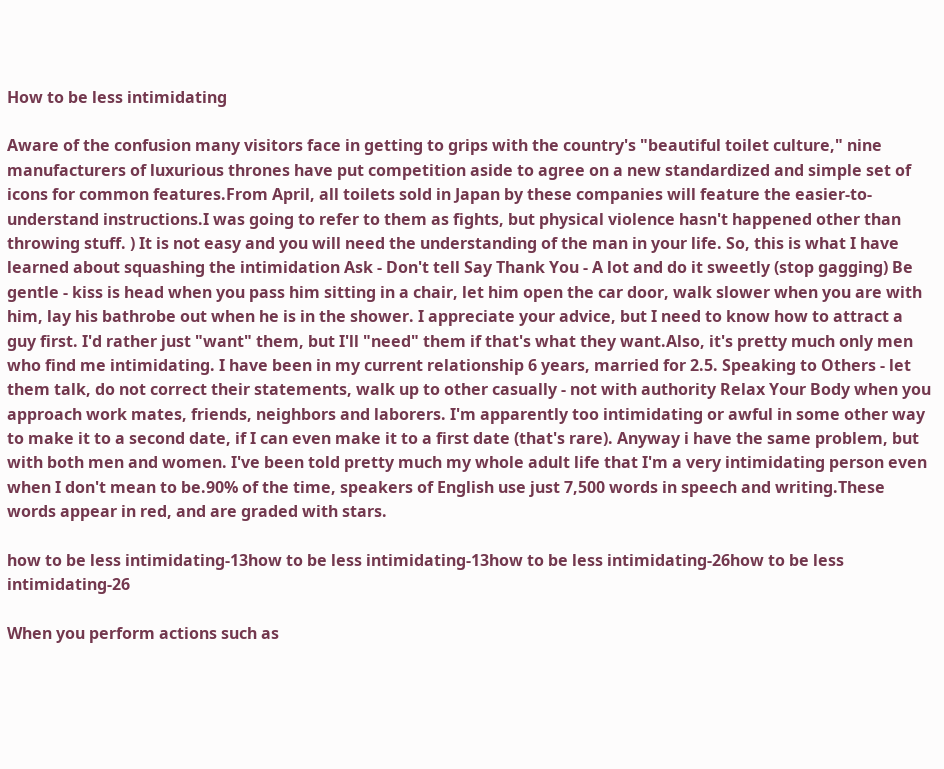How to be less intimidating

Aware of the confusion many visitors face in getting to grips with the country's "beautiful toilet culture," nine manufacturers of luxurious thrones have put competition aside to agree on a new standardized and simple set of icons for common features.From April, all toilets sold in Japan by these companies will feature the easier-to-understand instructions.I was going to refer to them as fights, but physical violence hasn't happened other than throwing stuff. ) It is not easy and you will need the understanding of the man in your life. So, this is what I have learned about squashing the intimidation Ask - Don't tell Say Thank You - A lot and do it sweetly (stop gagging) Be gentle - kiss is head when you pass him sitting in a chair, let him open the car door, walk slower when you are with him, lay his bathrobe out when he is in the shower. I appreciate your advice, but I need to know how to attract a guy first. I'd rather just "want" them, but I'll "need" them if that's what they want.Also, it's pretty much only men who find me intimidating. I have been in my current relationship 6 years, married for 2.5. Speaking to Others - let them talk, do not correct their statements, walk up to other casually - not with authority Relax Your Body when you approach work mates, friends, neighbors and laborers. I'm apparently too intimidating or awful in some other way to make it to a second date, if I can even make it to a first date (that's rare). Anyway i have the same problem, but with both men and women. I've been told pretty much my whole adult life that I'm a very intimidating person even when I don't mean to be.90% of the time, speakers of English use just 7,500 words in speech and writing.These words appear in red, and are graded with stars.

how to be less intimidating-13how to be less intimidating-13how to be less intimidating-26how to be less intimidating-26

When you perform actions such as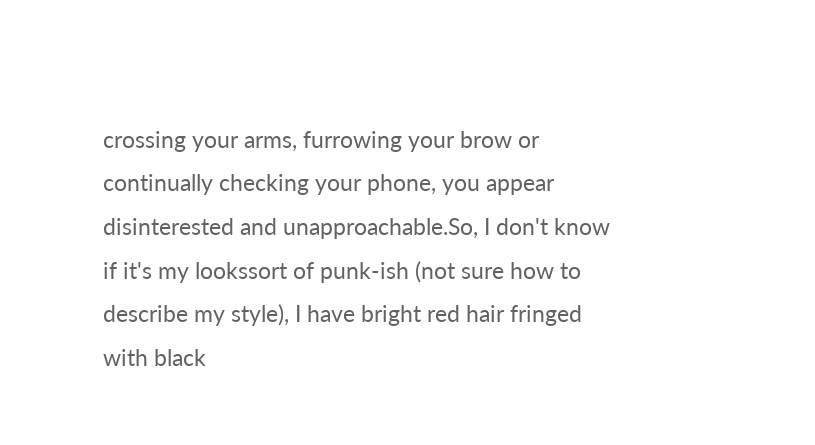crossing your arms, furrowing your brow or continually checking your phone, you appear disinterested and unapproachable.So, I don't know if it's my lookssort of punk-ish (not sure how to describe my style), I have bright red hair fringed with black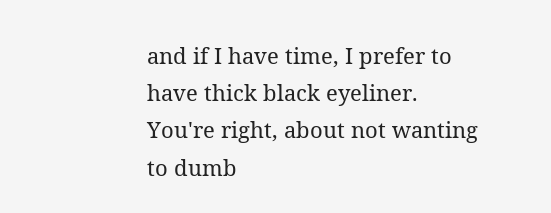and if I have time, I prefer to have thick black eyeliner. You're right, about not wanting to dumb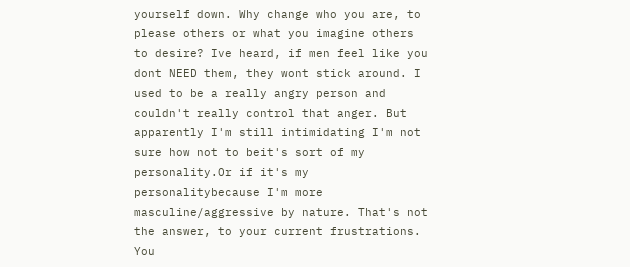yourself down. Why change who you are, to please others or what you imagine others to desire? Ive heard, if men feel like you dont NEED them, they wont stick around. I used to be a really angry person and couldn't really control that anger. But apparently I'm still intimidating I'm not sure how not to beit's sort of my personality.Or if it's my personalitybecause I'm more masculine/aggressive by nature. That's not the answer, to your current frustrations. You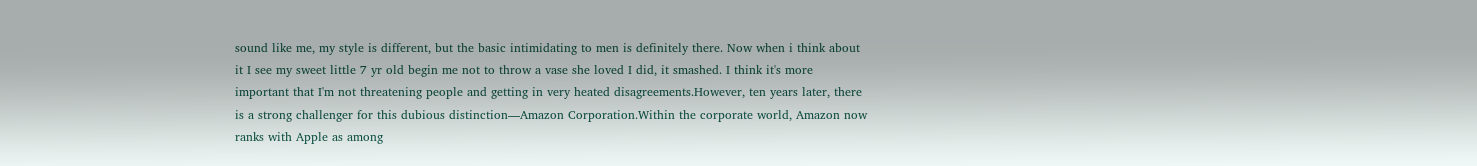sound like me, my style is different, but the basic intimidating to men is definitely there. Now when i think about it I see my sweet little 7 yr old begin me not to throw a vase she loved I did, it smashed. I think it's more important that I'm not threatening people and getting in very heated disagreements.However, ten years later, there is a strong challenger for this dubious distinction—Amazon Corporation.Within the corporate world, Amazon now ranks with Apple as among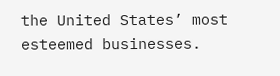the United States’ most esteemed businesses.